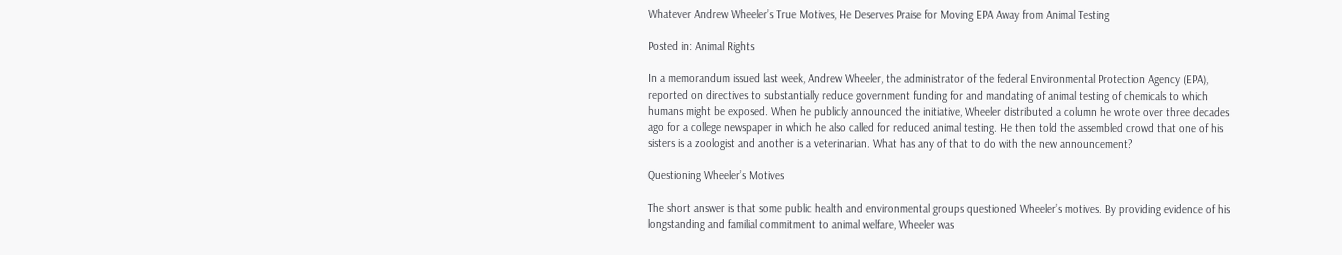Whatever Andrew Wheeler’s True Motives, He Deserves Praise for Moving EPA Away from Animal Testing

Posted in: Animal Rights

In a memorandum issued last week, Andrew Wheeler, the administrator of the federal Environmental Protection Agency (EPA), reported on directives to substantially reduce government funding for and mandating of animal testing of chemicals to which humans might be exposed. When he publicly announced the initiative, Wheeler distributed a column he wrote over three decades ago for a college newspaper in which he also called for reduced animal testing. He then told the assembled crowd that one of his sisters is a zoologist and another is a veterinarian. What has any of that to do with the new announcement?

Questioning Wheeler’s Motives

The short answer is that some public health and environmental groups questioned Wheeler’s motives. By providing evidence of his longstanding and familial commitment to animal welfare, Wheeler was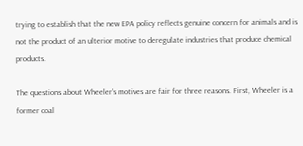trying to establish that the new EPA policy reflects genuine concern for animals and is not the product of an ulterior motive to deregulate industries that produce chemical products.

The questions about Wheeler’s motives are fair for three reasons. First, Wheeler is a former coal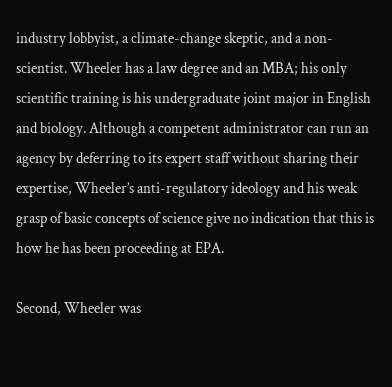industry lobbyist, a climate-change skeptic, and a non-scientist. Wheeler has a law degree and an MBA; his only scientific training is his undergraduate joint major in English and biology. Although a competent administrator can run an agency by deferring to its expert staff without sharing their expertise, Wheeler’s anti-regulatory ideology and his weak grasp of basic concepts of science give no indication that this is how he has been proceeding at EPA.

Second, Wheeler was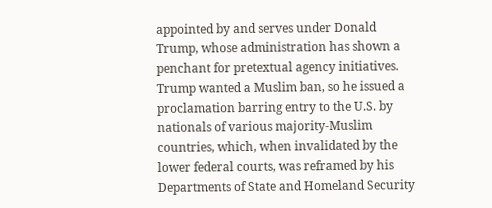appointed by and serves under Donald Trump, whose administration has shown a penchant for pretextual agency initiatives. Trump wanted a Muslim ban, so he issued a proclamation barring entry to the U.S. by nationals of various majority-Muslim countries, which, when invalidated by the lower federal courts, was reframed by his  Departments of State and Homeland Security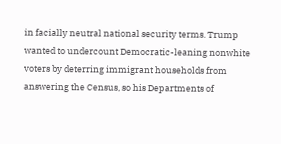in facially neutral national security terms. Trump wanted to undercount Democratic-leaning nonwhite voters by deterring immigrant households from answering the Census, so his Departments of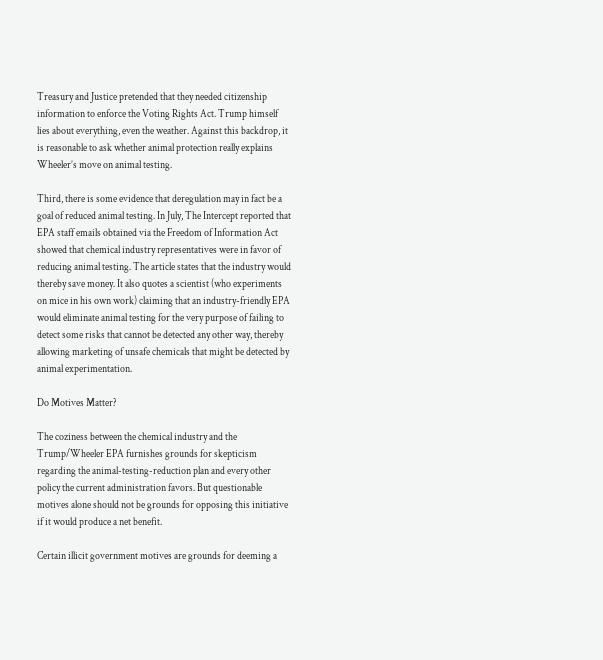Treasury and Justice pretended that they needed citizenship information to enforce the Voting Rights Act. Trump himself lies about everything, even the weather. Against this backdrop, it is reasonable to ask whether animal protection really explains Wheeler’s move on animal testing.

Third, there is some evidence that deregulation may in fact be a goal of reduced animal testing. In July, The Intercept reported that EPA staff emails obtained via the Freedom of Information Act showed that chemical industry representatives were in favor of reducing animal testing. The article states that the industry would thereby save money. It also quotes a scientist (who experiments on mice in his own work) claiming that an industry-friendly EPA would eliminate animal testing for the very purpose of failing to detect some risks that cannot be detected any other way, thereby allowing marketing of unsafe chemicals that might be detected by animal experimentation.

Do Motives Matter?

The coziness between the chemical industry and the Trump/Wheeler EPA furnishes grounds for skepticism regarding the animal-testing-reduction plan and every other policy the current administration favors. But questionable motives alone should not be grounds for opposing this initiative if it would produce a net benefit.

Certain illicit government motives are grounds for deeming a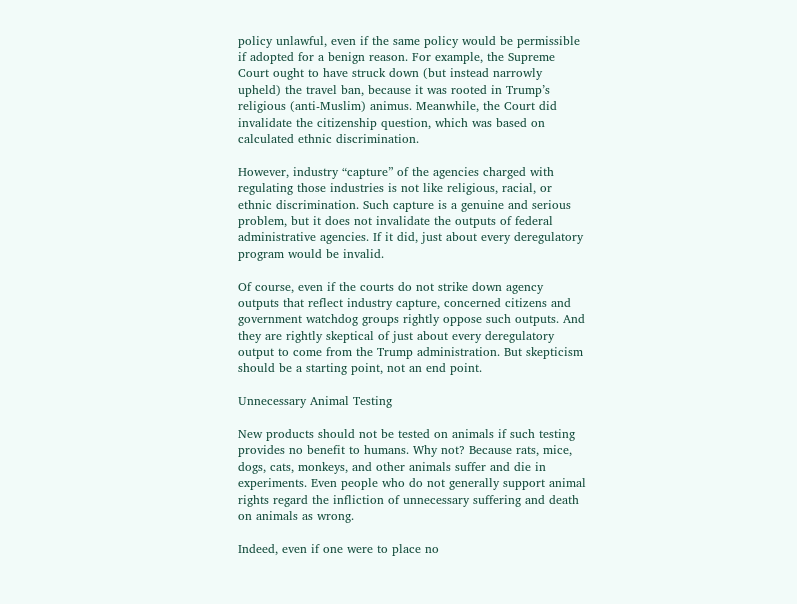policy unlawful, even if the same policy would be permissible if adopted for a benign reason. For example, the Supreme Court ought to have struck down (but instead narrowly upheld) the travel ban, because it was rooted in Trump’s religious (anti-Muslim) animus. Meanwhile, the Court did invalidate the citizenship question, which was based on calculated ethnic discrimination.

However, industry “capture” of the agencies charged with regulating those industries is not like religious, racial, or ethnic discrimination. Such capture is a genuine and serious problem, but it does not invalidate the outputs of federal administrative agencies. If it did, just about every deregulatory program would be invalid.

Of course, even if the courts do not strike down agency outputs that reflect industry capture, concerned citizens and government watchdog groups rightly oppose such outputs. And they are rightly skeptical of just about every deregulatory output to come from the Trump administration. But skepticism should be a starting point, not an end point.

Unnecessary Animal Testing

New products should not be tested on animals if such testing provides no benefit to humans. Why not? Because rats, mice, dogs, cats, monkeys, and other animals suffer and die in experiments. Even people who do not generally support animal rights regard the infliction of unnecessary suffering and death on animals as wrong.

Indeed, even if one were to place no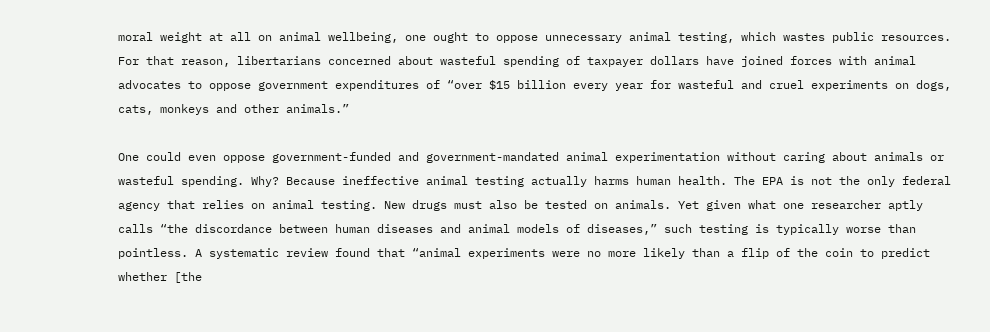moral weight at all on animal wellbeing, one ought to oppose unnecessary animal testing, which wastes public resources. For that reason, libertarians concerned about wasteful spending of taxpayer dollars have joined forces with animal advocates to oppose government expenditures of “over $15 billion every year for wasteful and cruel experiments on dogs, cats, monkeys and other animals.”

One could even oppose government-funded and government-mandated animal experimentation without caring about animals or wasteful spending. Why? Because ineffective animal testing actually harms human health. The EPA is not the only federal agency that relies on animal testing. New drugs must also be tested on animals. Yet given what one researcher aptly calls “the discordance between human diseases and animal models of diseases,” such testing is typically worse than pointless. A systematic review found that “animal experiments were no more likely than a flip of the coin to predict whether [the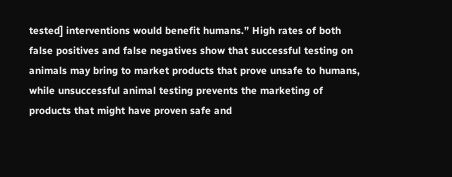tested] interventions would benefit humans.” High rates of both false positives and false negatives show that successful testing on animals may bring to market products that prove unsafe to humans, while unsuccessful animal testing prevents the marketing of products that might have proven safe and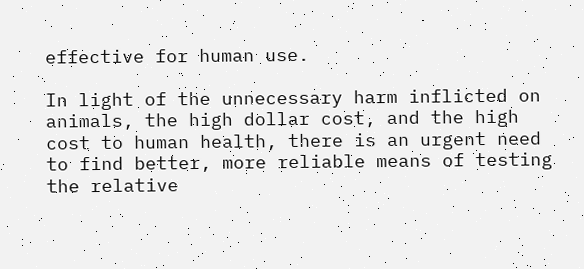effective for human use.

In light of the unnecessary harm inflicted on animals, the high dollar cost, and the high cost to human health, there is an urgent need to find better, more reliable means of testing the relative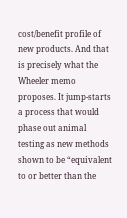cost/benefit profile of new products. And that is precisely what the Wheeler memo proposes. It jump-starts a process that would phase out animal testing as new methods shown to be “equivalent to or better than the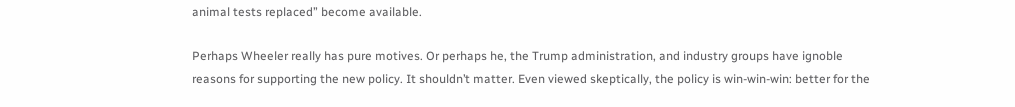animal tests replaced” become available.

Perhaps Wheeler really has pure motives. Or perhaps he, the Trump administration, and industry groups have ignoble reasons for supporting the new policy. It shouldn’t matter. Even viewed skeptically, the policy is win-win-win: better for the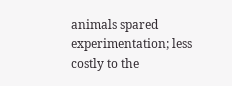animals spared experimentation; less costly to the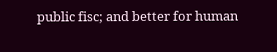public fisc; and better for human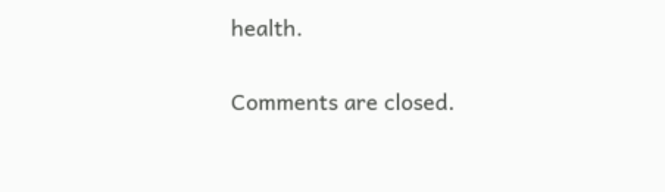health.

Comments are closed.